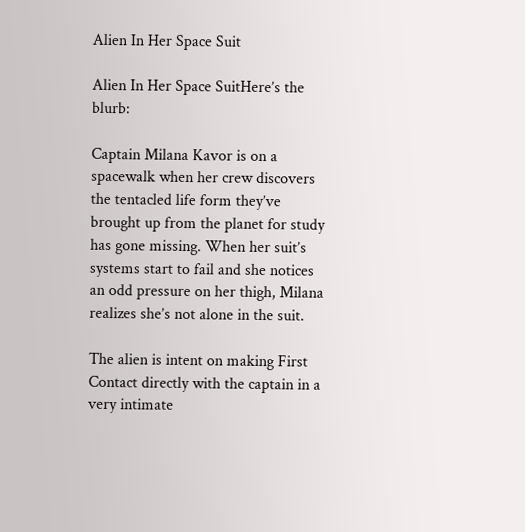Alien In Her Space Suit

Alien In Her Space SuitHere’s the blurb:

Captain Milana Kavor is on a spacewalk when her crew discovers the tentacled life form they’ve brought up from the planet for study has gone missing. When her suit’s systems start to fail and she notices an odd pressure on her thigh, Milana realizes she’s not alone in the suit.

The alien is intent on making First Contact directly with the captain in a very intimate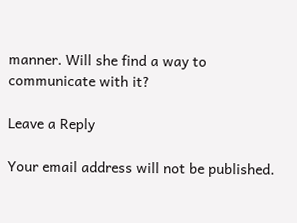manner. Will she find a way to communicate with it?

Leave a Reply

Your email address will not be published.